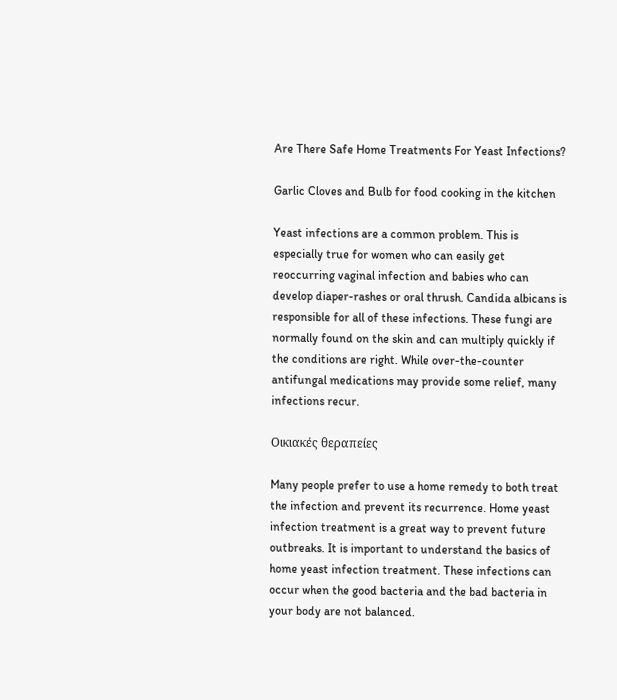Are There Safe Home Treatments For Yeast Infections?

Garlic Cloves and Bulb for food cooking in the kitchen

Yeast infections are a common problem. This is especially true for women who can easily get reoccurring vaginal infection and babies who can develop diaper-rashes or oral thrush. Candida albicans is responsible for all of these infections. These fungi are normally found on the skin and can multiply quickly if the conditions are right. While over-the-counter antifungal medications may provide some relief, many infections recur.

Οικιακές θεραπείες

Many people prefer to use a home remedy to both treat the infection and prevent its recurrence. Home yeast infection treatment is a great way to prevent future outbreaks. It is important to understand the basics of home yeast infection treatment. These infections can occur when the good bacteria and the bad bacteria in your body are not balanced.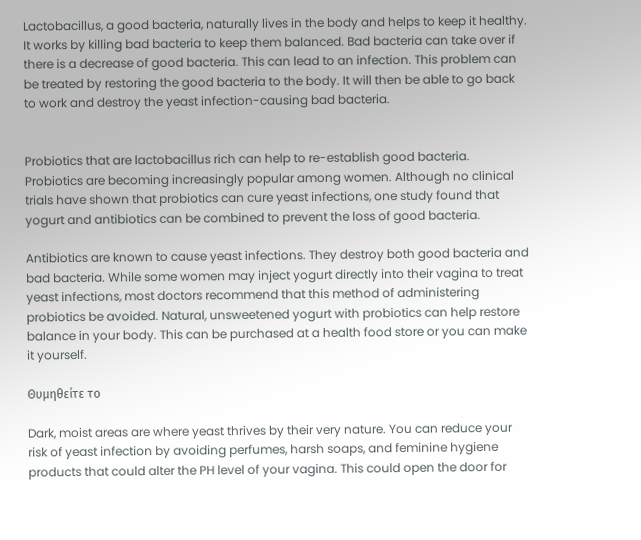Lactobacillus, a good bacteria, naturally lives in the body and helps to keep it healthy. It works by killing bad bacteria to keep them balanced. Bad bacteria can take over if there is a decrease of good bacteria. This can lead to an infection. This problem can be treated by restoring the good bacteria to the body. It will then be able to go back to work and destroy the yeast infection-causing bad bacteria.


Probiotics that are lactobacillus rich can help to re-establish good bacteria. Probiotics are becoming increasingly popular among women. Although no clinical trials have shown that probiotics can cure yeast infections, one study found that yogurt and antibiotics can be combined to prevent the loss of good bacteria.

Antibiotics are known to cause yeast infections. They destroy both good bacteria and bad bacteria. While some women may inject yogurt directly into their vagina to treat yeast infections, most doctors recommend that this method of administering probiotics be avoided. Natural, unsweetened yogurt with probiotics can help restore balance in your body. This can be purchased at a health food store or you can make it yourself.

Θυμηθείτε το

Dark, moist areas are where yeast thrives by their very nature. You can reduce your risk of yeast infection by avoiding perfumes, harsh soaps, and feminine hygiene products that could alter the PH level of your vagina. This could open the door for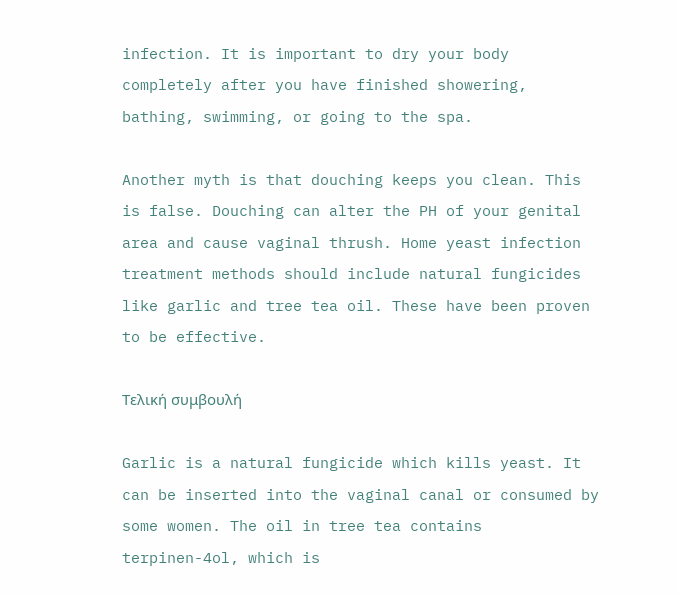infection. It is important to dry your body completely after you have finished showering, bathing, swimming, or going to the spa.

Another myth is that douching keeps you clean. This is false. Douching can alter the PH of your genital area and cause vaginal thrush. Home yeast infection treatment methods should include natural fungicides like garlic and tree tea oil. These have been proven to be effective.

Τελική συμβουλή

Garlic is a natural fungicide which kills yeast. It can be inserted into the vaginal canal or consumed by some women. The oil in tree tea contains terpinen-4ol, which is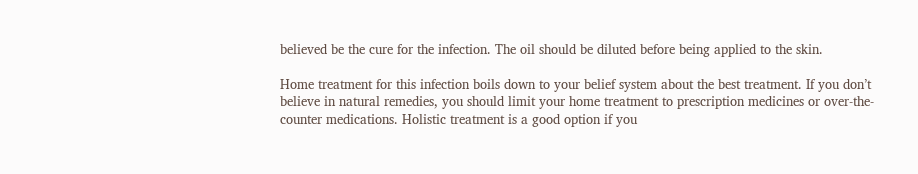believed be the cure for the infection. The oil should be diluted before being applied to the skin.

Home treatment for this infection boils down to your belief system about the best treatment. If you don’t believe in natural remedies, you should limit your home treatment to prescription medicines or over-the-counter medications. Holistic treatment is a good option if you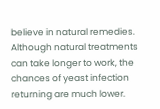believe in natural remedies. Although natural treatments can take longer to work, the chances of yeast infection returning are much lower.